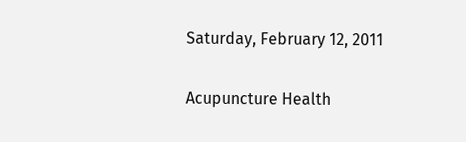Saturday, February 12, 2011

Acupuncture Health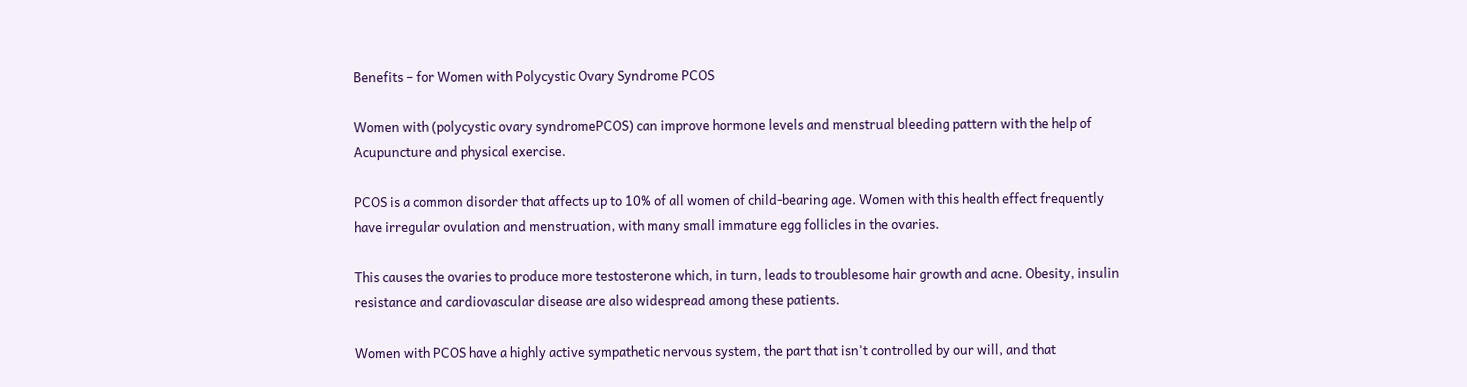Benefits – for Women with Polycystic Ovary Syndrome PCOS

Women with (polycystic ovary syndromePCOS) can improve hormone levels and menstrual bleeding pattern with the help of Acupuncture and physical exercise.

PCOS is a common disorder that affects up to 10% of all women of child-bearing age. Women with this health effect frequently have irregular ovulation and menstruation, with many small immature egg follicles in the ovaries.

This causes the ovaries to produce more testosterone which, in turn, leads to troublesome hair growth and acne. Obesity, insulin resistance and cardiovascular disease are also widespread among these patients.

Women with PCOS have a highly active sympathetic nervous system, the part that isn't controlled by our will, and that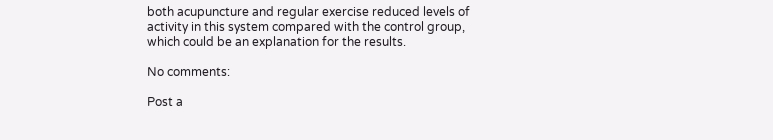both acupuncture and regular exercise reduced levels of activity in this system compared with the control group, which could be an explanation for the results.

No comments:

Post a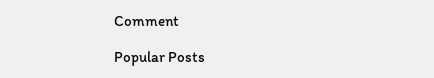Comment

Popular Posts